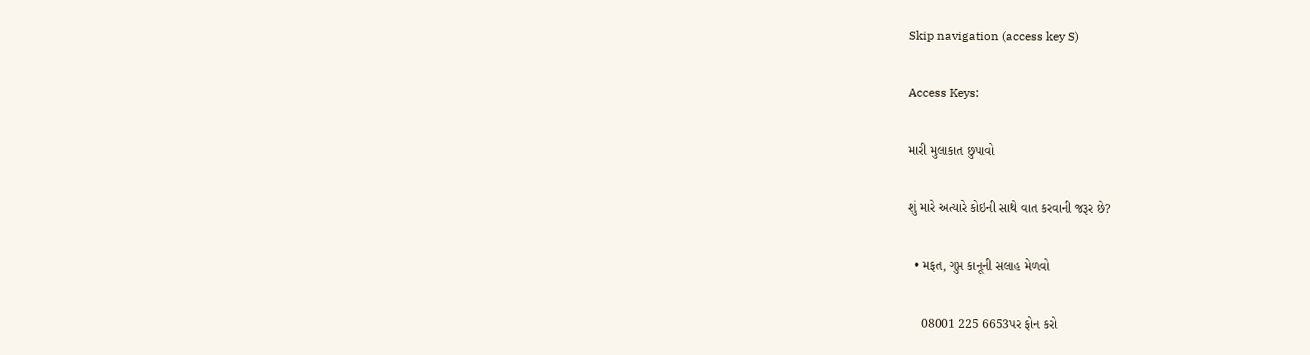Skip navigation (access key S)

Access Keys:

મારી મુલાકાત છુપાવો

શું મારે અત્યારે કોઇની સાથે વાત કરવાની જરૂર છે?

  • મફત, ગુપ્ત કાનૂની સલાહ મેળવો

    08001 225 6653પર ફોન કરો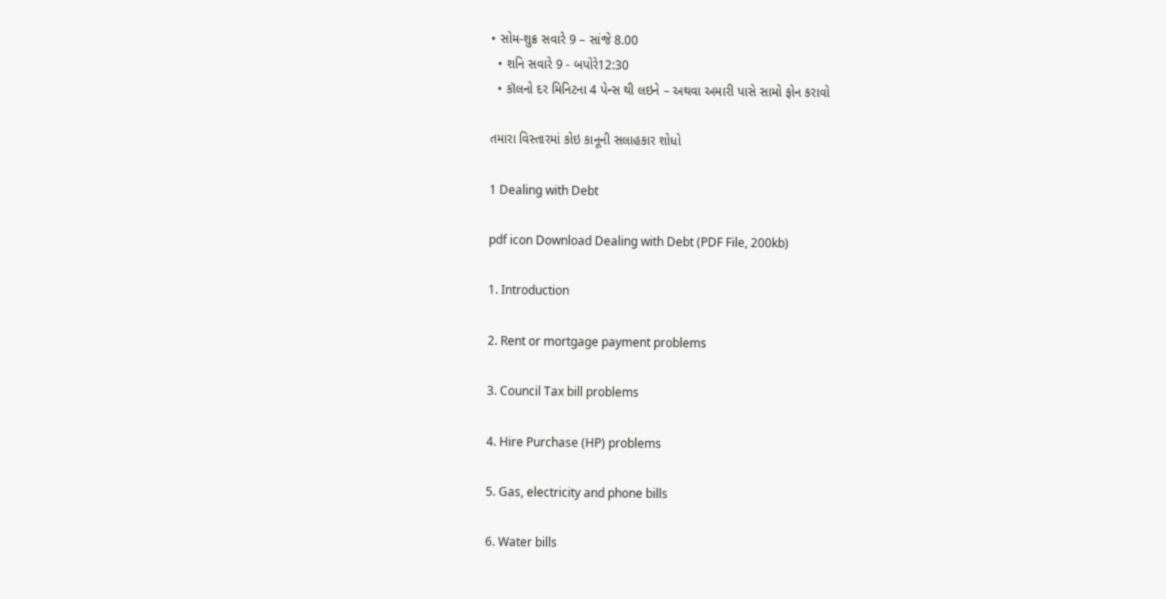• સોમ-શુક્ર સવારે 9 – સાંજે 8.00
  • શનિ સવારે 9 - બપોરે12:30
  • કૉલનો દર મિનિટના 4 પેન્સ થી લઇને – અથવા અમારી પાસે સામો ફોન કરાવો

તમારા વિસ્તારમાં કોઇ કાનૂની સલાહકાર શોધો

1 Dealing with Debt

pdf icon Download Dealing with Debt (PDF File, 200kb)

1. Introduction

2. Rent or mortgage payment problems

3. Council Tax bill problems

4. Hire Purchase (HP) problems

5. Gas, electricity and phone bills

6. Water bills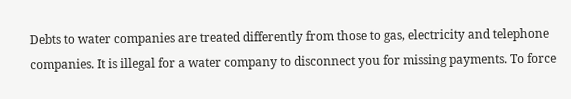Debts to water companies are treated differently from those to gas, electricity and telephone companies. It is illegal for a water company to disconnect you for missing payments. To force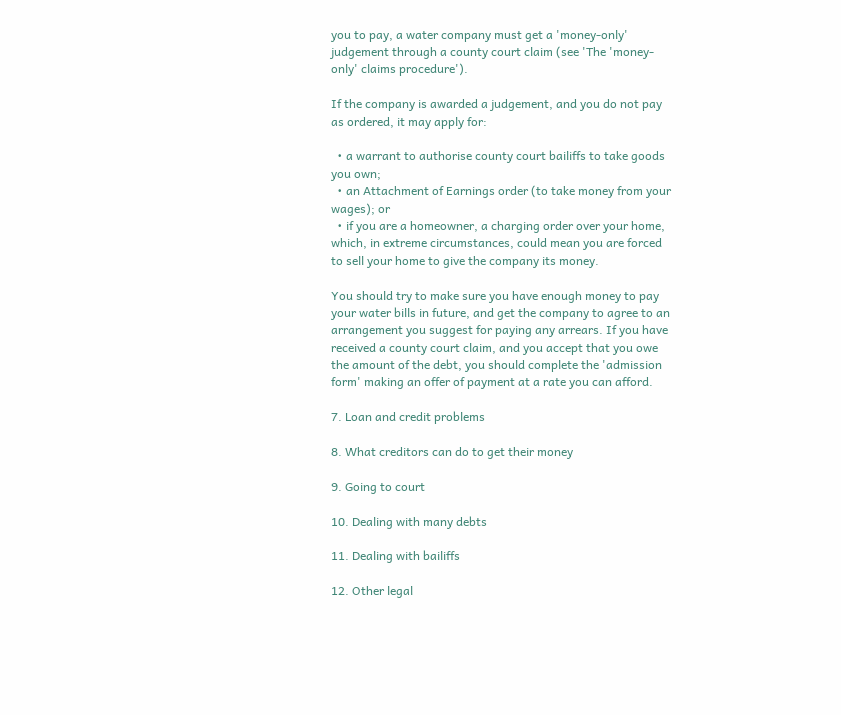you to pay, a water company must get a 'money-only' judgement through a county court claim (see 'The 'money-only' claims procedure').

If the company is awarded a judgement, and you do not pay as ordered, it may apply for:

  • a warrant to authorise county court bailiffs to take goods you own;
  • an Attachment of Earnings order (to take money from your wages); or
  • if you are a homeowner, a charging order over your home, which, in extreme circumstances, could mean you are forced to sell your home to give the company its money.

You should try to make sure you have enough money to pay your water bills in future, and get the company to agree to an arrangement you suggest for paying any arrears. If you have received a county court claim, and you accept that you owe the amount of the debt, you should complete the 'admission form' making an offer of payment at a rate you can afford.

7. Loan and credit problems

8. What creditors can do to get their money

9. Going to court

10. Dealing with many debts

11. Dealing with bailiffs

12. Other legal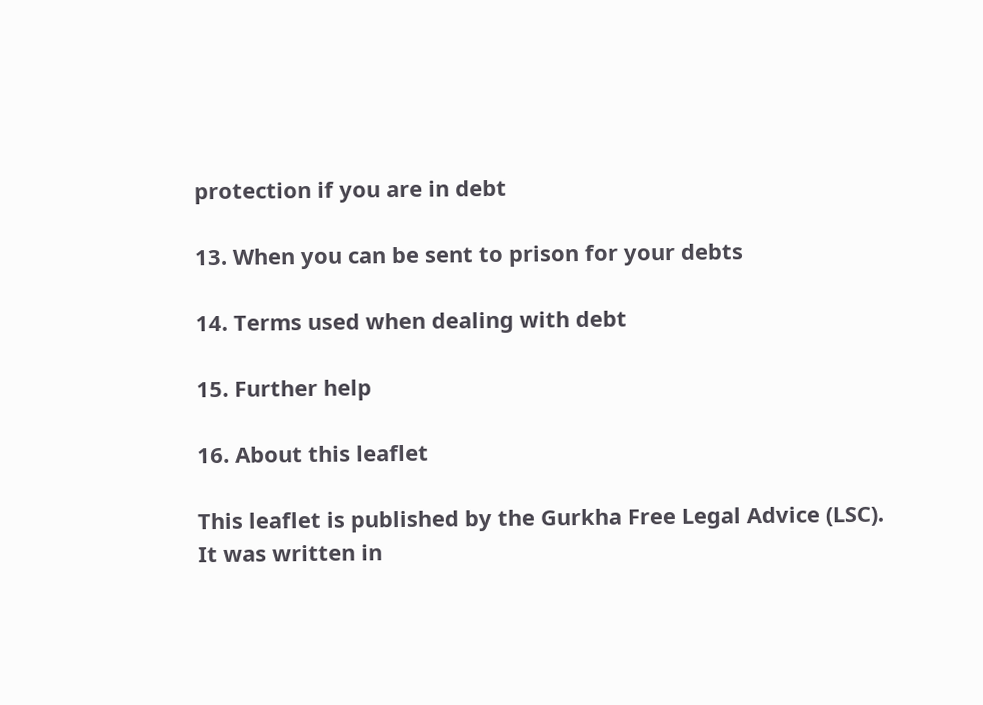protection if you are in debt

13. When you can be sent to prison for your debts

14. Terms used when dealing with debt

15. Further help

16. About this leaflet

This leaflet is published by the Gurkha Free Legal Advice (LSC). It was written in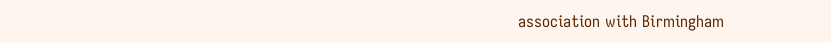association with Birmingham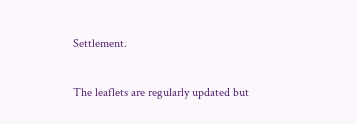Settlement.

The leaflets are regularly updated but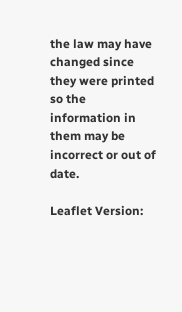the law may have changed since they were printed so the information in them may be incorrect or out of date.

Leaflet Version: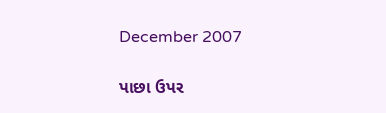December 2007

પાછા ઉપર